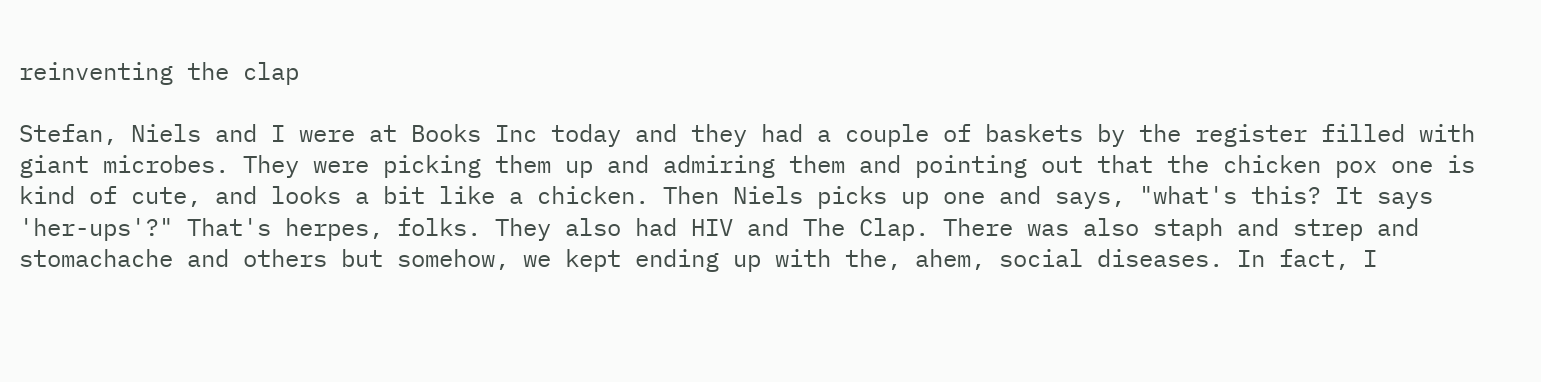reinventing the clap

Stefan, Niels and I were at Books Inc today and they had a couple of baskets by the register filled with giant microbes. They were picking them up and admiring them and pointing out that the chicken pox one is kind of cute, and looks a bit like a chicken. Then Niels picks up one and says, "what's this? It says 'her-ups'?" That's herpes, folks. They also had HIV and The Clap. There was also staph and strep and stomachache and others but somehow, we kept ending up with the, ahem, social diseases. In fact, I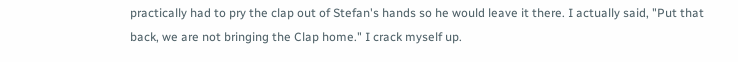practically had to pry the clap out of Stefan's hands so he would leave it there. I actually said, "Put that back, we are not bringing the Clap home." I crack myself up.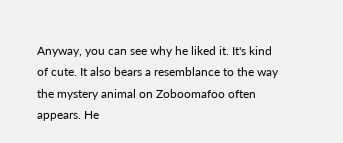Anyway, you can see why he liked it. It's kind of cute. It also bears a resemblance to the way the mystery animal on Zoboomafoo often appears. He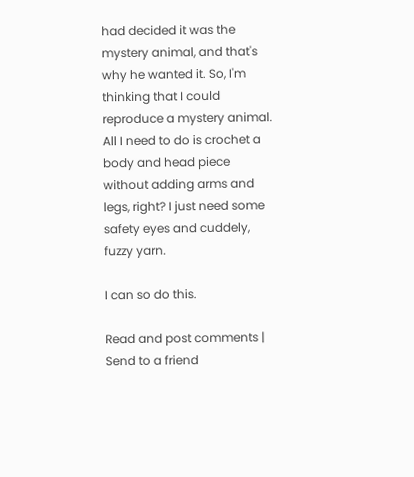had decided it was the mystery animal, and that's why he wanted it. So, I'm thinking that I could reproduce a mystery animal. All I need to do is crochet a body and head piece without adding arms and legs, right? I just need some safety eyes and cuddely, fuzzy yarn.

I can so do this.

Read and post comments | Send to a friend